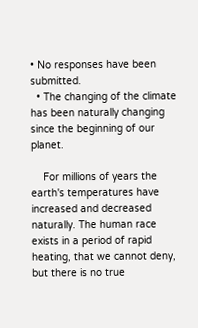• No responses have been submitted.
  • The changing of the climate has been naturally changing since the beginning of our planet.

    For millions of years the earth's temperatures have increased and decreased naturally. The human race exists in a period of rapid heating, that we cannot deny, but there is no true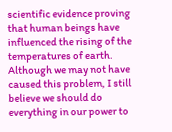scientific evidence proving that human beings have influenced the rising of the temperatures of earth. Although we may not have caused this problem, I still believe we should do everything in our power to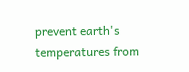prevent earth's temperatures from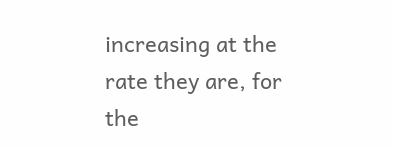increasing at the rate they are, for the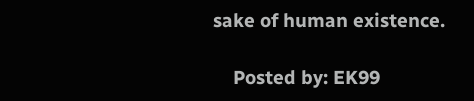sake of human existence.

    Posted by: EK99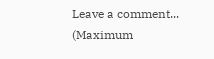Leave a comment...
(Maximum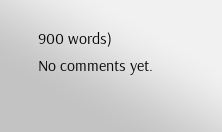900 words)
No comments yet.